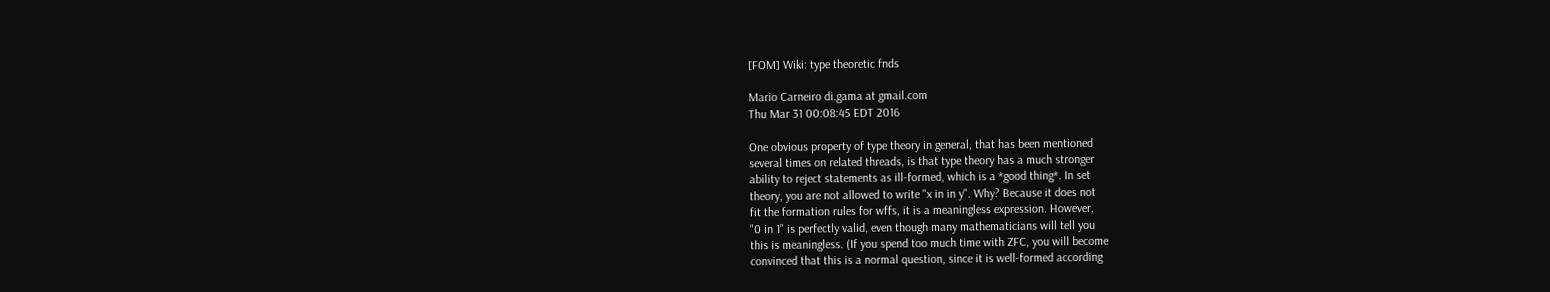[FOM] Wiki: type theoretic fnds

Mario Carneiro di.gama at gmail.com
Thu Mar 31 00:08:45 EDT 2016

One obvious property of type theory in general, that has been mentioned
several times on related threads, is that type theory has a much stronger
ability to reject statements as ill-formed, which is a *good thing*. In set
theory, you are not allowed to write "x in in y". Why? Because it does not
fit the formation rules for wffs, it is a meaningless expression. However,
"0 in 1" is perfectly valid, even though many mathematicians will tell you
this is meaningless. (If you spend too much time with ZFC, you will become
convinced that this is a normal question, since it is well-formed according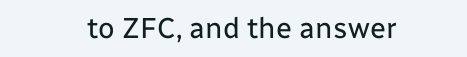to ZFC, and the answer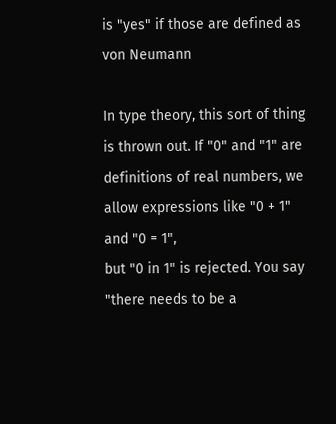is "yes" if those are defined as von Neumann

In type theory, this sort of thing is thrown out. If "0" and "1" are
definitions of real numbers, we allow expressions like "0 + 1" and "0 = 1",
but "0 in 1" is rejected. You say "there needs to be a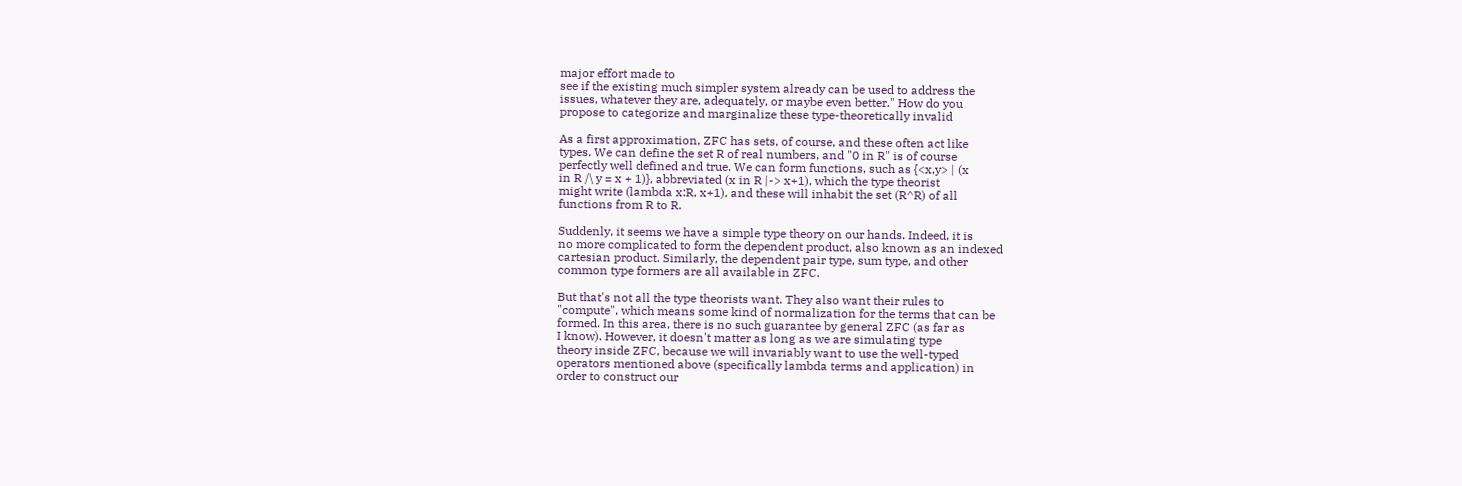major effort made to
see if the existing much simpler system already can be used to address the
issues, whatever they are, adequately, or maybe even better." How do you
propose to categorize and marginalize these type-theoretically invalid

As a first approximation, ZFC has sets, of course, and these often act like
types. We can define the set R of real numbers, and "0 in R" is of course
perfectly well defined and true. We can form functions, such as {<x,y> | (x
in R /\ y = x + 1)}, abbreviated (x in R |-> x+1), which the type theorist
might write (lambda x:R, x+1), and these will inhabit the set (R^R) of all
functions from R to R.

Suddenly, it seems we have a simple type theory on our hands. Indeed, it is
no more complicated to form the dependent product, also known as an indexed
cartesian product. Similarly, the dependent pair type, sum type, and other
common type formers are all available in ZFC.

But that's not all the type theorists want. They also want their rules to
"compute", which means some kind of normalization for the terms that can be
formed. In this area, there is no such guarantee by general ZFC (as far as
I know). However, it doesn't matter as long as we are simulating type
theory inside ZFC, because we will invariably want to use the well-typed
operators mentioned above (specifically lambda terms and application) in
order to construct our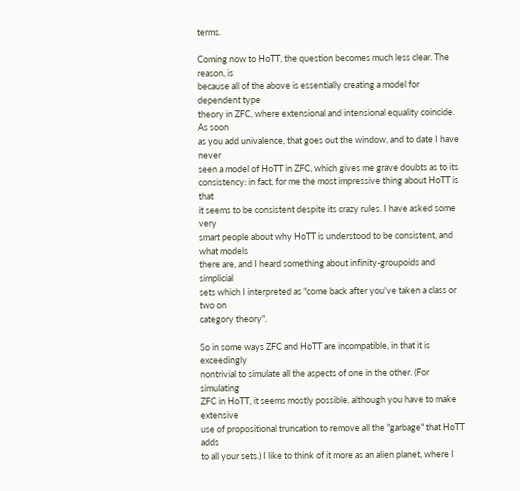terms.

Coming now to HoTT, the question becomes much less clear. The reason, is
because all of the above is essentially creating a model for dependent type
theory in ZFC, where extensional and intensional equality coincide. As soon
as you add univalence, that goes out the window, and to date I have never
seen a model of HoTT in ZFC, which gives me grave doubts as to its
consistency: in fact, for me the most impressive thing about HoTT is that
it seems to be consistent despite its crazy rules. I have asked some very
smart people about why HoTT is understood to be consistent, and what models
there are, and I heard something about infinity-groupoids and simplicial
sets which I interpreted as "come back after you've taken a class or two on
category theory".

So in some ways ZFC and HoTT are incompatible, in that it is exceedingly
nontrivial to simulate all the aspects of one in the other. (For simulating
ZFC in HoTT, it seems mostly possible, although you have to make extensive
use of propositional truncation to remove all the "garbage" that HoTT adds
to all your sets.) I like to think of it more as an alien planet, where I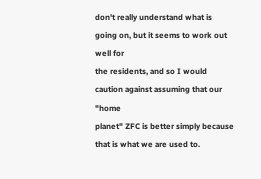don't really understand what is going on, but it seems to work out well for
the residents, and so I would caution against assuming that our "home
planet" ZFC is better simply because that is what we are used to.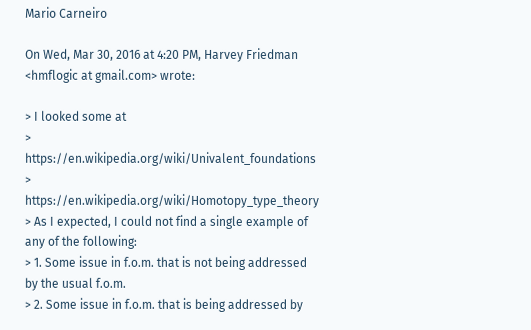Mario Carneiro

On Wed, Mar 30, 2016 at 4:20 PM, Harvey Friedman <hmflogic at gmail.com> wrote:

> I looked some at
> https://en.wikipedia.org/wiki/Univalent_foundations
> https://en.wikipedia.org/wiki/Homotopy_type_theory
> As I expected, I could not find a single example of any of the following:
> 1. Some issue in f.o.m. that is not being addressed by the usual f.o.m.
> 2. Some issue in f.o.m. that is being addressed by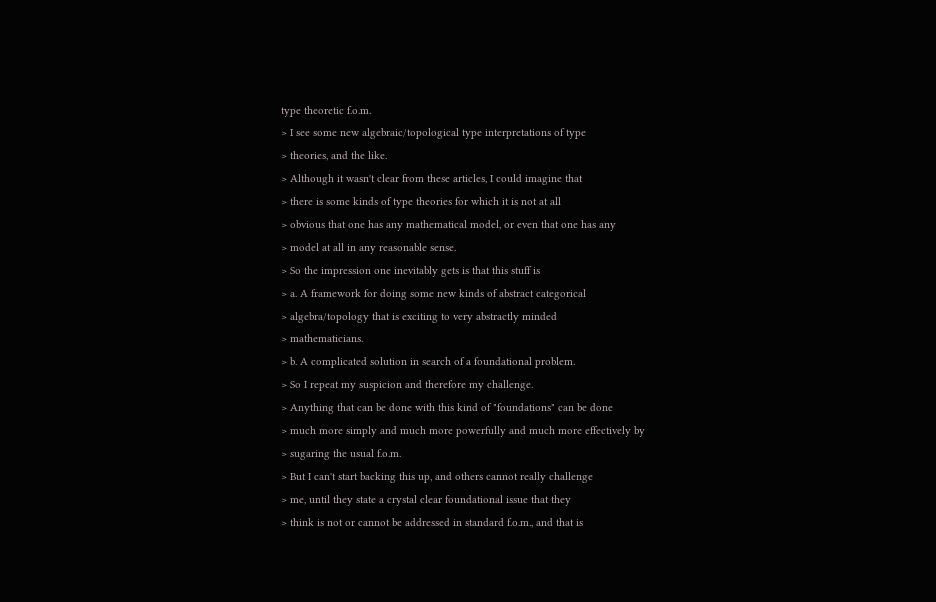type theoretic f.o.m.
> I see some new algebraic/topological type interpretations of type
> theories, and the like.
> Although it wasn't clear from these articles, I could imagine that
> there is some kinds of type theories for which it is not at all
> obvious that one has any mathematical model, or even that one has any
> model at all in any reasonable sense.
> So the impression one inevitably gets is that this stuff is
> a. A framework for doing some new kinds of abstract categorical
> algebra/topology that is exciting to very abstractly minded
> mathematicians.
> b. A complicated solution in search of a foundational problem.
> So I repeat my suspicion and therefore my challenge.
> Anything that can be done with this kind of "foundations" can be done
> much more simply and much more powerfully and much more effectively by
> sugaring the usual f.o.m.
> But I can't start backing this up, and others cannot really challenge
> me, until they state a crystal clear foundational issue that they
> think is not or cannot be addressed in standard f.o.m., and that is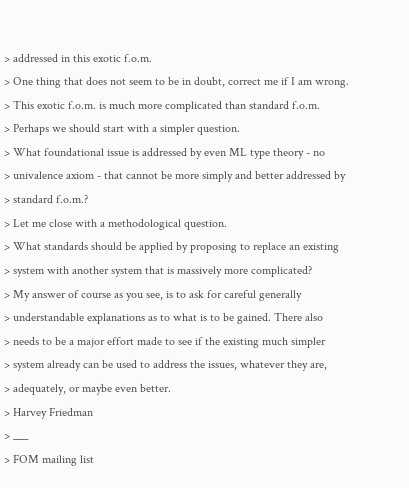> addressed in this exotic f.o.m.
> One thing that does not seem to be in doubt, correct me if I am wrong.
> This exotic f.o.m. is much more complicated than standard f.o.m.
> Perhaps we should start with a simpler question.
> What foundational issue is addressed by even ML type theory - no
> univalence axiom - that cannot be more simply and better addressed by
> standard f.o.m.?
> Let me close with a methodological question.
> What standards should be applied by proposing to replace an existing
> system with another system that is massively more complicated?
> My answer of course as you see, is to ask for careful generally
> understandable explanations as to what is to be gained. There also
> needs to be a major effort made to see if the existing much simpler
> system already can be used to address the issues, whatever they are,
> adequately, or maybe even better.
> Harvey Friedman
> ___
> FOM mailing list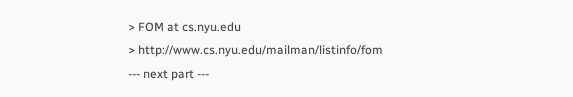> FOM at cs.nyu.edu
> http://www.cs.nyu.edu/mailman/listinfo/fom
--- next part ---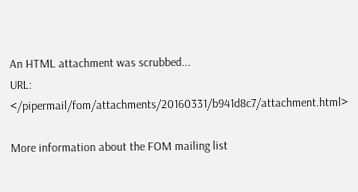An HTML attachment was scrubbed...
URL: </pipermail/fom/attachments/20160331/b941d8c7/attachment.html>

More information about the FOM mailing list